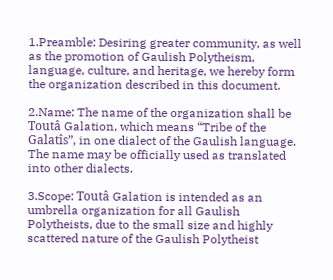1.Preamble: Desiring greater community, as well as the promotion of Gaulish Polytheism, language, culture, and heritage, we hereby form the organization described in this document.

2.Name: The name of the organization shall be Toutâ Galation, which means “Tribe of the Galatîs”, in one dialect of the Gaulish language. The name may be officially used as translated into other dialects.

3.Scope: Toutâ Galation is intended as an umbrella organization for all Gaulish Polytheists, due to the small size and highly scattered nature of the Gaulish Polytheist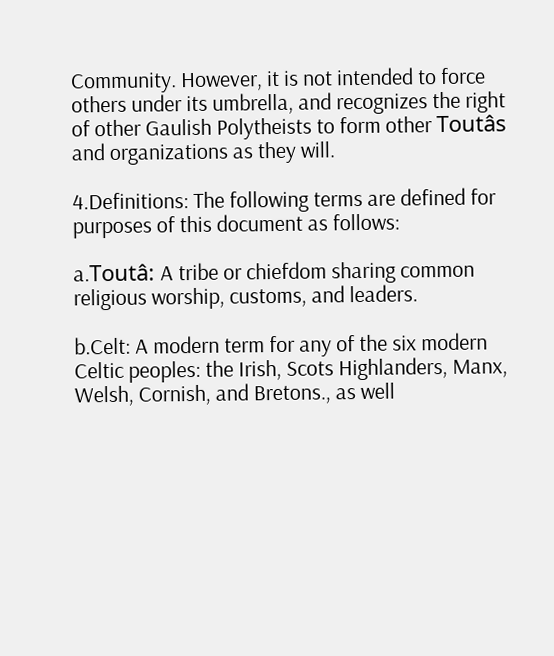Community. However, it is not intended to force others under its umbrella, and recognizes the right of other Gaulish Polytheists to form other Toutâs and organizations as they will.

4.Definitions: The following terms are defined for purposes of this document as follows:

a.Toutâ: A tribe or chiefdom sharing common religious worship, customs, and leaders.

b.Celt: A modern term for any of the six modern Celtic peoples: the Irish, Scots Highlanders, Manx, Welsh, Cornish, and Bretons., as well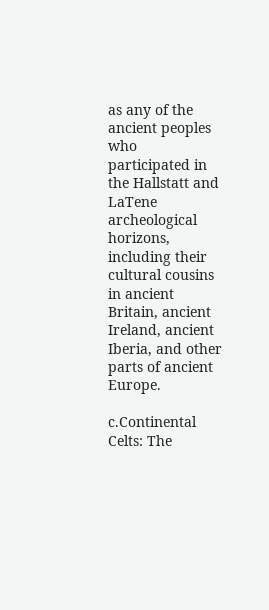as any of the ancient peoples who participated in the Hallstatt and LaTene archeological horizons, including their cultural cousins in ancient Britain, ancient Ireland, ancient Iberia, and other parts of ancient Europe.

c.Continental Celts: The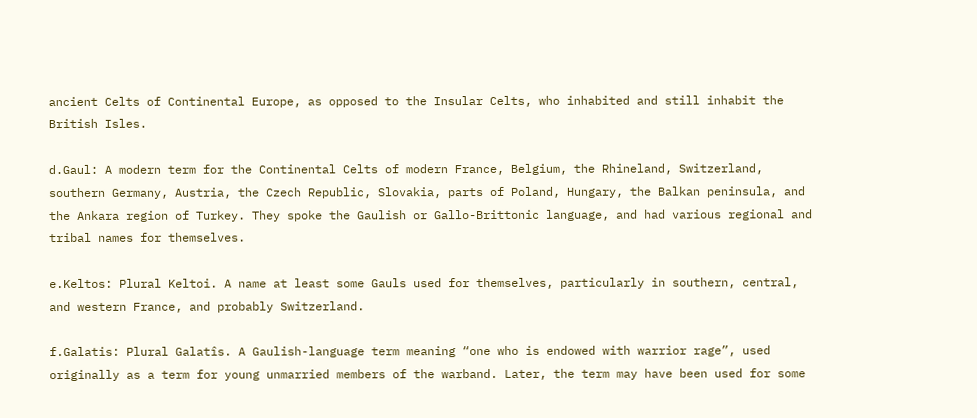ancient Celts of Continental Europe, as opposed to the Insular Celts, who inhabited and still inhabit the British Isles.

d.Gaul: A modern term for the Continental Celts of modern France, Belgium, the Rhineland, Switzerland, southern Germany, Austria, the Czech Republic, Slovakia, parts of Poland, Hungary, the Balkan peninsula, and the Ankara region of Turkey. They spoke the Gaulish or Gallo-Brittonic language, and had various regional and tribal names for themselves.

e.Keltos: Plural Keltoi. A name at least some Gauls used for themselves, particularly in southern, central, and western France, and probably Switzerland.

f.Galatis: Plural Galatîs. A Gaulish-language term meaning “one who is endowed with warrior rage”, used originally as a term for young unmarried members of the warband. Later, the term may have been used for some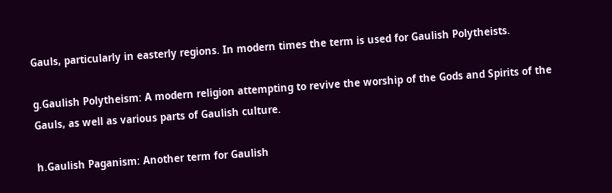Gauls, particularly in easterly regions. In modern times the term is used for Gaulish Polytheists.

g.Gaulish Polytheism: A modern religion attempting to revive the worship of the Gods and Spirits of the Gauls, as well as various parts of Gaulish culture.

h.Gaulish Paganism: Another term for Gaulish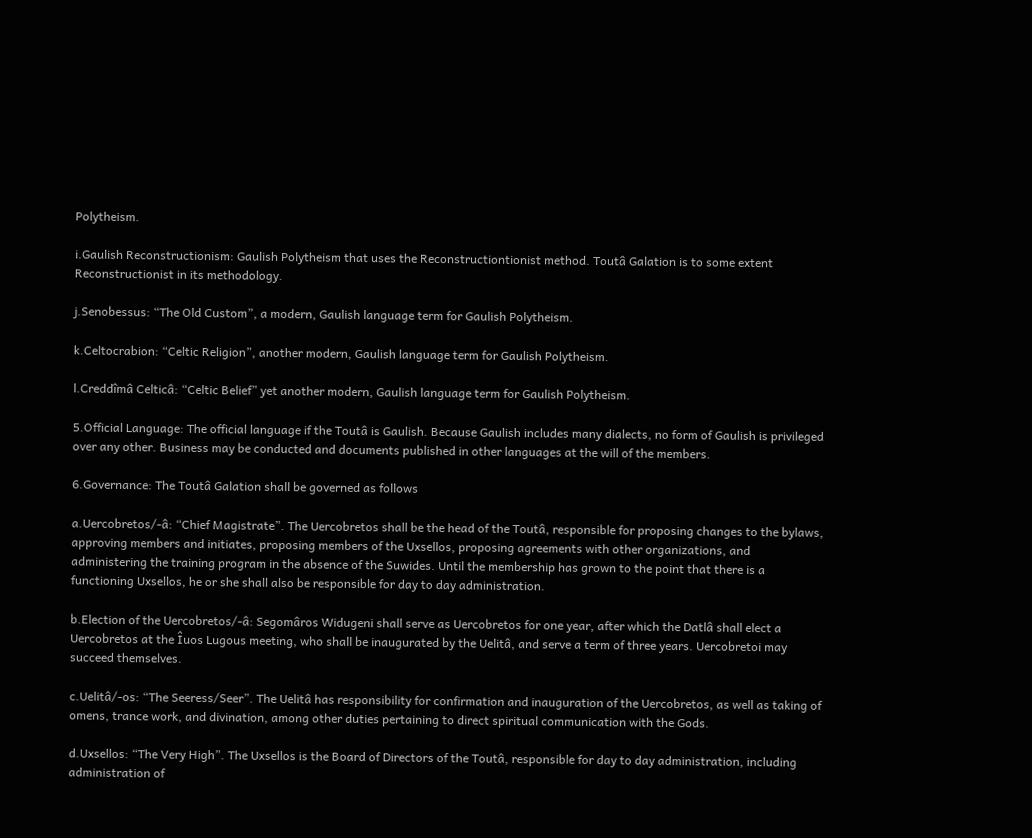Polytheism.

i.Gaulish Reconstructionism: Gaulish Polytheism that uses the Reconstructiontionist method. Toutâ Galation is to some extent Reconstructionist in its methodology.

j.Senobessus: “The Old Custom”, a modern, Gaulish language term for Gaulish Polytheism.

k.Celtocrabion: “Celtic Religion”, another modern, Gaulish language term for Gaulish Polytheism.

l.Creddîmâ Celticâ: “Celtic Belief” yet another modern, Gaulish language term for Gaulish Polytheism.

5.Official Language: The official language if the Toutâ is Gaulish. Because Gaulish includes many dialects, no form of Gaulish is privileged over any other. Business may be conducted and documents published in other languages at the will of the members.

6.Governance: The Toutâ Galation shall be governed as follows

a.Uercobretos/-â: “Chief Magistrate”. The Uercobretos shall be the head of the Toutâ, responsible for proposing changes to the bylaws, approving members and initiates, proposing members of the Uxsellos, proposing agreements with other organizations, and administering the training program in the absence of the Suwides. Until the membership has grown to the point that there is a functioning Uxsellos, he or she shall also be responsible for day to day administration.

b.Election of the Uercobretos/-â: Segomâros Widugeni shall serve as Uercobretos for one year, after which the Datlâ shall elect a Uercobretos at the Îuos Lugous meeting, who shall be inaugurated by the Uelitâ, and serve a term of three years. Uercobretoi may succeed themselves.

c.Uelitâ/-os: “The Seeress/Seer”. The Uelitâ has responsibility for confirmation and inauguration of the Uercobretos, as well as taking of omens, trance work, and divination, among other duties pertaining to direct spiritual communication with the Gods.

d.Uxsellos: “The Very High”. The Uxsellos is the Board of Directors of the Toutâ, responsible for day to day administration, including administration of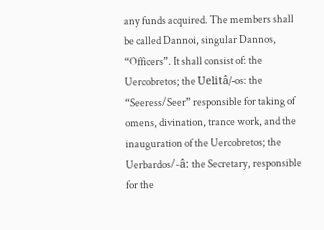any funds acquired. The members shall be called Dannoi, singular Dannos, “Officers”. It shall consist of: the Uercobretos; the Uelitâ/-os: the “Seeress/Seer” responsible for taking of omens, divination, trance work, and the inauguration of the Uercobretos; the Uerbardos/-â: the Secretary, responsible for the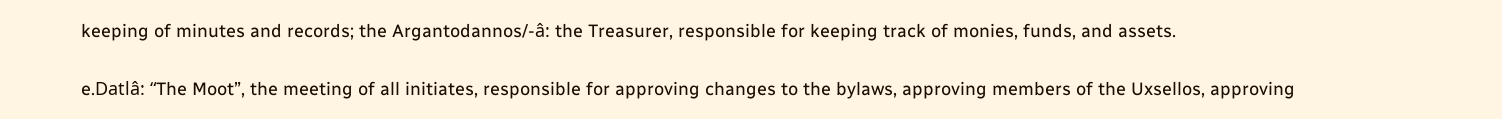keeping of minutes and records; the Argantodannos/-â: the Treasurer, responsible for keeping track of monies, funds, and assets.

e.Datlâ: “The Moot”, the meeting of all initiates, responsible for approving changes to the bylaws, approving members of the Uxsellos, approving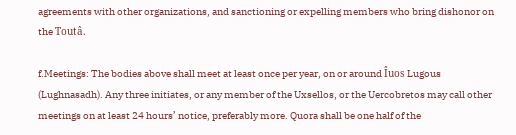agreements with other organizations, and sanctioning or expelling members who bring dishonor on the Toutâ.

f.Meetings: The bodies above shall meet at least once per year, on or around Îuos Lugous (Lughnasadh). Any three initiates, or any member of the Uxsellos, or the Uercobretos may call other meetings on at least 24 hours’ notice, preferably more. Quora shall be one half of the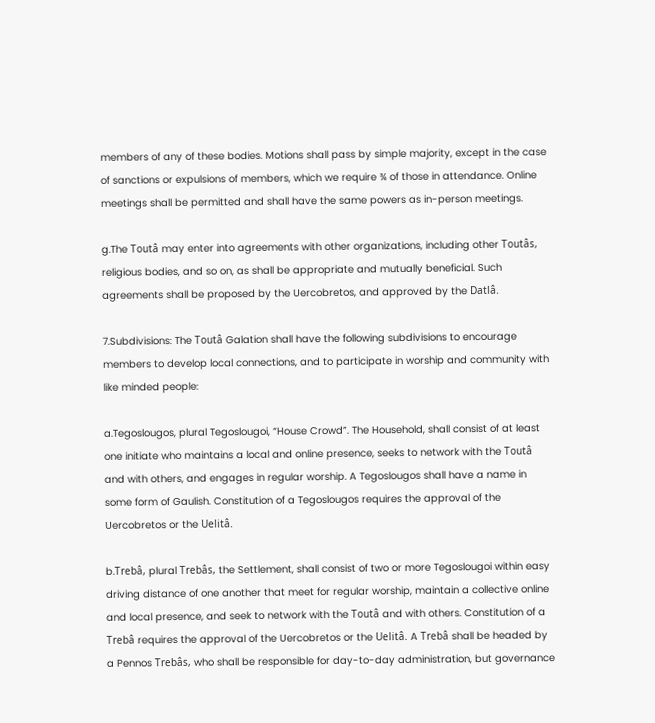members of any of these bodies. Motions shall pass by simple majority, except in the case of sanctions or expulsions of members, which we require ¾ of those in attendance. Online meetings shall be permitted and shall have the same powers as in-person meetings.

g.The Toutâ may enter into agreements with other organizations, including other Toutâs, religious bodies, and so on, as shall be appropriate and mutually beneficial. Such agreements shall be proposed by the Uercobretos, and approved by the Datlâ.

7.Subdivisions: The Toutâ Galation shall have the following subdivisions to encourage members to develop local connections, and to participate in worship and community with like minded people:

a.Tegoslougos, plural Tegoslougoi, “House Crowd”. The Household, shall consist of at least one initiate who maintains a local and online presence, seeks to network with the Toutâ and with others, and engages in regular worship. A Tegoslougos shall have a name in some form of Gaulish. Constitution of a Tegoslougos requires the approval of the Uercobretos or the Uelitâ.

b.Trebâ, plural Trebâs, the Settlement, shall consist of two or more Tegoslougoi within easy driving distance of one another that meet for regular worship, maintain a collective online and local presence, and seek to network with the Toutâ and with others. Constitution of a Trebâ requires the approval of the Uercobretos or the Uelitâ. A Trebâ shall be headed by a Pennos Trebâs, who shall be responsible for day-to-day administration, but governance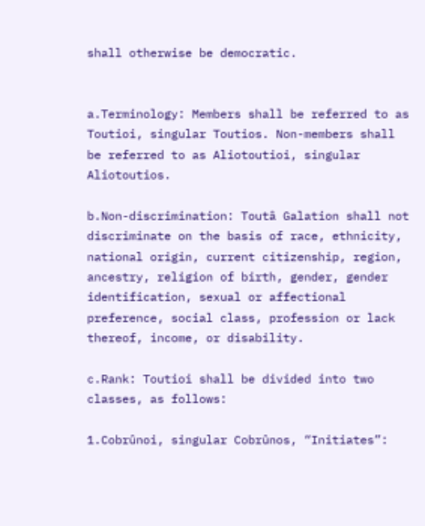shall otherwise be democratic.


a.Terminology: Members shall be referred to as Toutioi, singular Toutios. Non-members shall be referred to as Aliotoutioi, singular Aliotoutios.

b.Non-discrimination: Toutâ Galation shall not discriminate on the basis of race, ethnicity, national origin, current citizenship, region, ancestry, religion of birth, gender, gender identification, sexual or affectional preference, social class, profession or lack thereof, income, or disability.

c.Rank: Toutioi shall be divided into two classes, as follows:

1.Cobrûnoi, singular Cobrûnos, “Initiates”: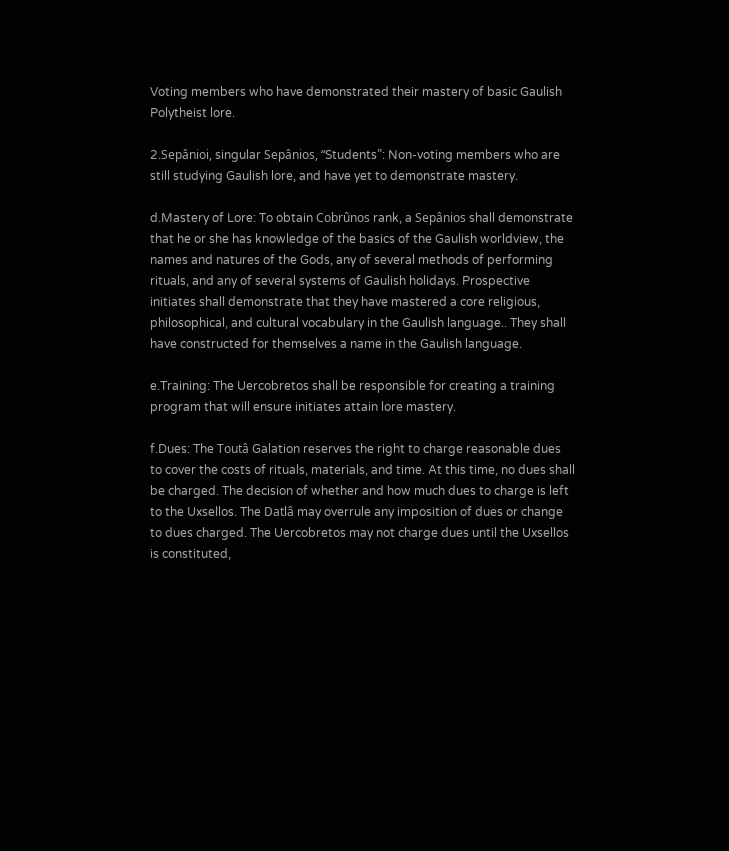Voting members who have demonstrated their mastery of basic Gaulish Polytheist lore.

2.Sepânioi, singular Sepânios, “Students”: Non-voting members who are still studying Gaulish lore, and have yet to demonstrate mastery.

d.Mastery of Lore: To obtain Cobrûnos rank, a Sepânios shall demonstrate that he or she has knowledge of the basics of the Gaulish worldview, the names and natures of the Gods, any of several methods of performing rituals, and any of several systems of Gaulish holidays. Prospective initiates shall demonstrate that they have mastered a core religious, philosophical, and cultural vocabulary in the Gaulish language.. They shall have constructed for themselves a name in the Gaulish language.

e.Training: The Uercobretos shall be responsible for creating a training program that will ensure initiates attain lore mastery.

f.Dues: The Toutâ Galation reserves the right to charge reasonable dues to cover the costs of rituals, materials, and time. At this time, no dues shall be charged. The decision of whether and how much dues to charge is left to the Uxsellos. The Datlâ may overrule any imposition of dues or change to dues charged. The Uercobretos may not charge dues until the Uxsellos is constituted,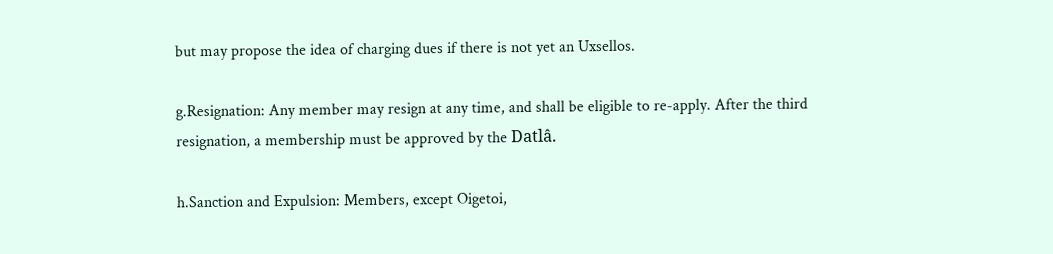but may propose the idea of charging dues if there is not yet an Uxsellos.

g.Resignation: Any member may resign at any time, and shall be eligible to re-apply. After the third resignation, a membership must be approved by the Datlâ.

h.Sanction and Expulsion: Members, except Oigetoi,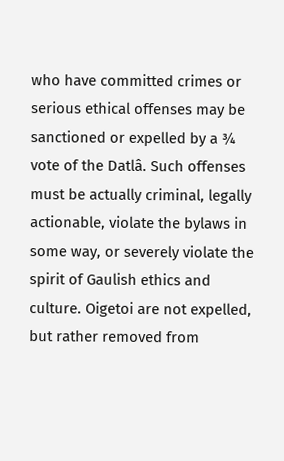who have committed crimes or serious ethical offenses may be sanctioned or expelled by a ¾ vote of the Datlâ. Such offenses must be actually criminal, legally actionable, violate the bylaws in some way, or severely violate the spirit of Gaulish ethics and culture. Oigetoi are not expelled, but rather removed from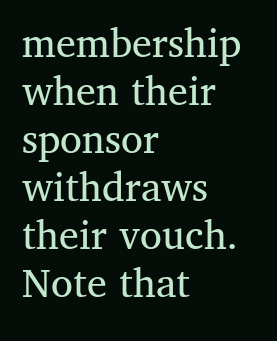membership when their sponsor withdraws their vouch. Note that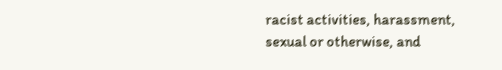racist activities, harassment, sexual or otherwise, and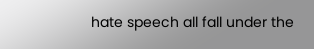hate speech all fall under the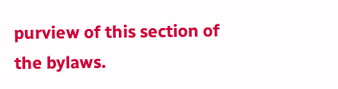purview of this section of the bylaws.